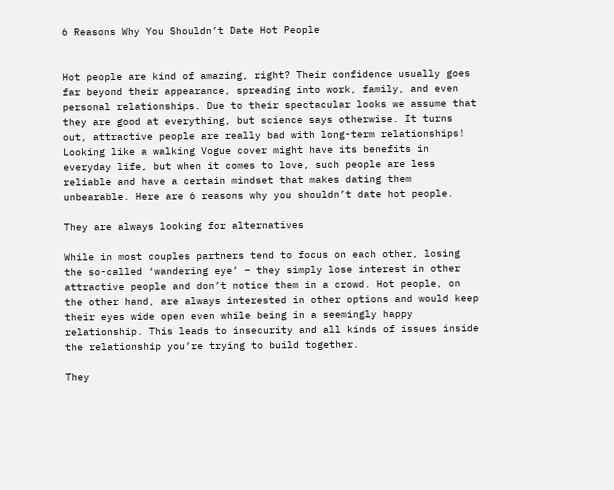6 Reasons Why You Shouldn’t Date Hot People


Hot people are kind of amazing, right? Their confidence usually goes far beyond their appearance, spreading into work, family, and even personal relationships. Due to their spectacular looks we assume that they are good at everything, but science says otherwise. It turns out, attractive people are really bad with long-term relationships! Looking like a walking Vogue cover might have its benefits in everyday life, but when it comes to love, such people are less reliable and have a certain mindset that makes dating them unbearable. Here are 6 reasons why you shouldn’t date hot people.

They are always looking for alternatives

While in most couples partners tend to focus on each other, losing the so-called ‘wandering eye’ – they simply lose interest in other attractive people and don’t notice them in a crowd. Hot people, on the other hand, are always interested in other options and would keep their eyes wide open even while being in a seemingly happy relationship. This leads to insecurity and all kinds of issues inside the relationship you’re trying to build together.

They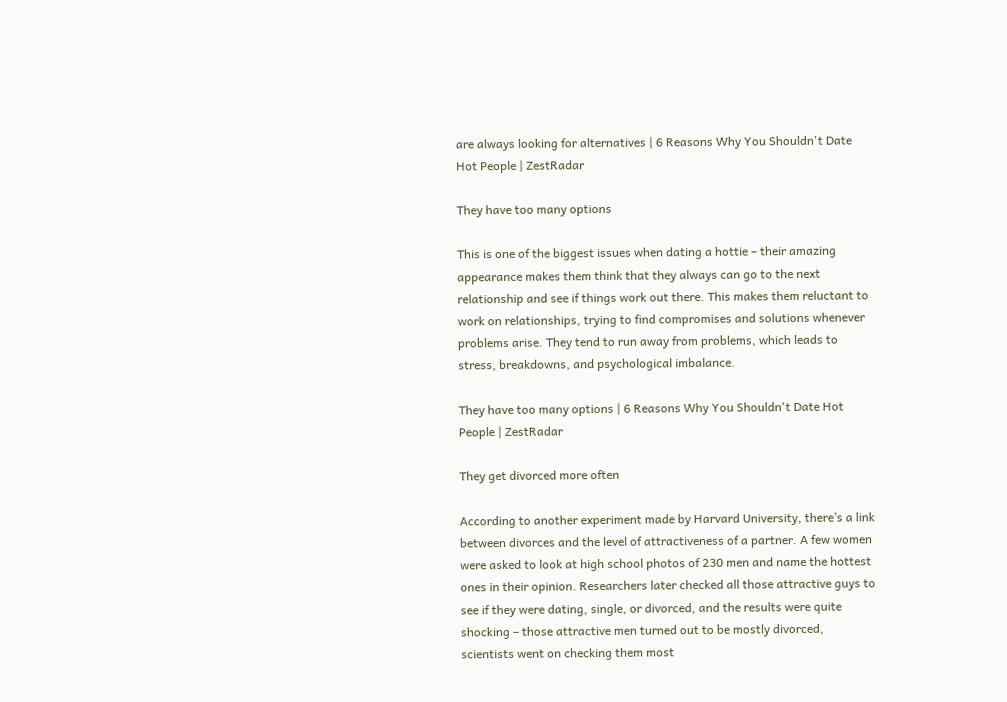are always looking for alternatives | 6 Reasons Why You Shouldn't Date Hot People | ZestRadar

They have too many options

This is one of the biggest issues when dating a hottie – their amazing appearance makes them think that they always can go to the next relationship and see if things work out there. This makes them reluctant to work on relationships, trying to find compromises and solutions whenever problems arise. They tend to run away from problems, which leads to stress, breakdowns, and psychological imbalance.

They have too many options | 6 Reasons Why You Shouldn't Date Hot People | ZestRadar

They get divorced more often

According to another experiment made by Harvard University, there’s a link between divorces and the level of attractiveness of a partner. A few women were asked to look at high school photos of 230 men and name the hottest ones in their opinion. Researchers later checked all those attractive guys to see if they were dating, single, or divorced, and the results were quite shocking – those attractive men turned out to be mostly divorced, scientists went on checking them most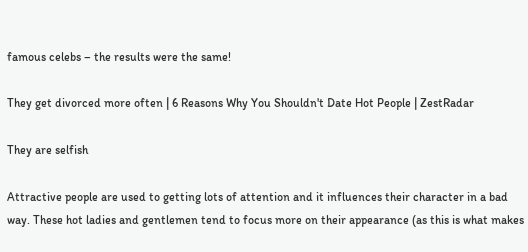famous celebs – the results were the same!

They get divorced more often | 6 Reasons Why You Shouldn't Date Hot People | ZestRadar

They are selfish

Attractive people are used to getting lots of attention and it influences their character in a bad way. These hot ladies and gentlemen tend to focus more on their appearance (as this is what makes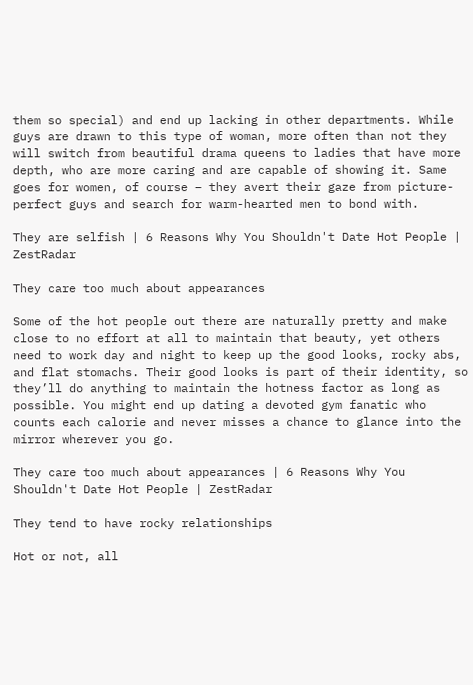them so special) and end up lacking in other departments. While guys are drawn to this type of woman, more often than not they will switch from beautiful drama queens to ladies that have more depth, who are more caring and are capable of showing it. Same goes for women, of course – they avert their gaze from picture-perfect guys and search for warm-hearted men to bond with.

They are selfish | 6 Reasons Why You Shouldn't Date Hot People | ZestRadar

They care too much about appearances

Some of the hot people out there are naturally pretty and make close to no effort at all to maintain that beauty, yet others need to work day and night to keep up the good looks, rocky abs, and flat stomachs. Their good looks is part of their identity, so they’ll do anything to maintain the hotness factor as long as possible. You might end up dating a devoted gym fanatic who counts each calorie and never misses a chance to glance into the mirror wherever you go.

They care too much about appearances | 6 Reasons Why You Shouldn't Date Hot People | ZestRadar

They tend to have rocky relationships

Hot or not, all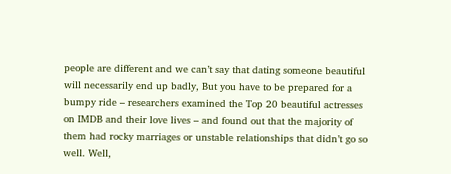people are different and we can’t say that dating someone beautiful will necessarily end up badly, But you have to be prepared for a bumpy ride – researchers examined the Top 20 beautiful actresses on IMDB and their love lives – and found out that the majority of them had rocky marriages or unstable relationships that didn’t go so well. Well,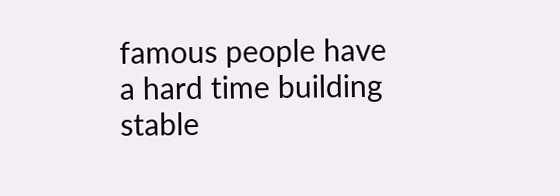famous people have a hard time building stable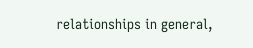relationships in general,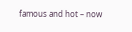famous and hot – now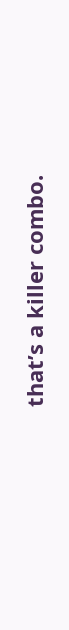that’s a killer combo.